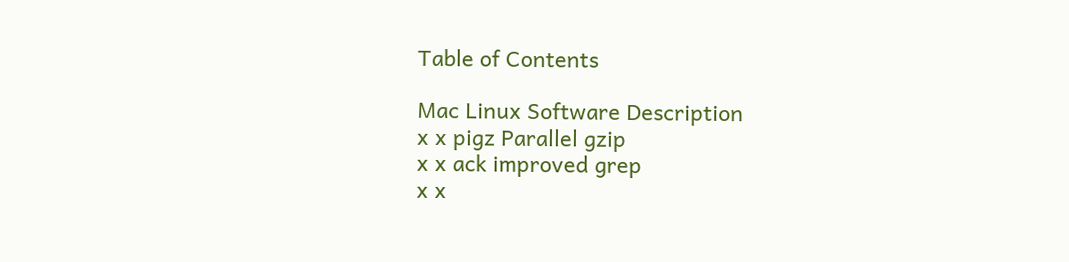Table of Contents

Mac Linux Software Description
x x pigz Parallel gzip
x x ack improved grep
x x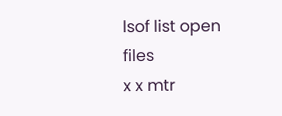lsof list open files
x x mtr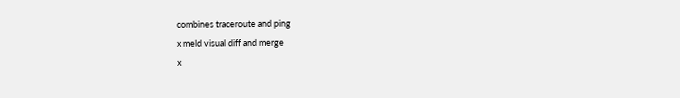combines traceroute and ping
x meld visual diff and merge
x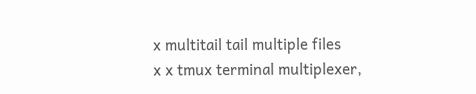x multitail tail multiple files
x x tmux terminal multiplexer,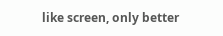like screen, only better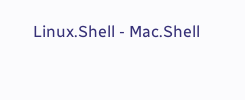Linux.Shell - Mac.Shell